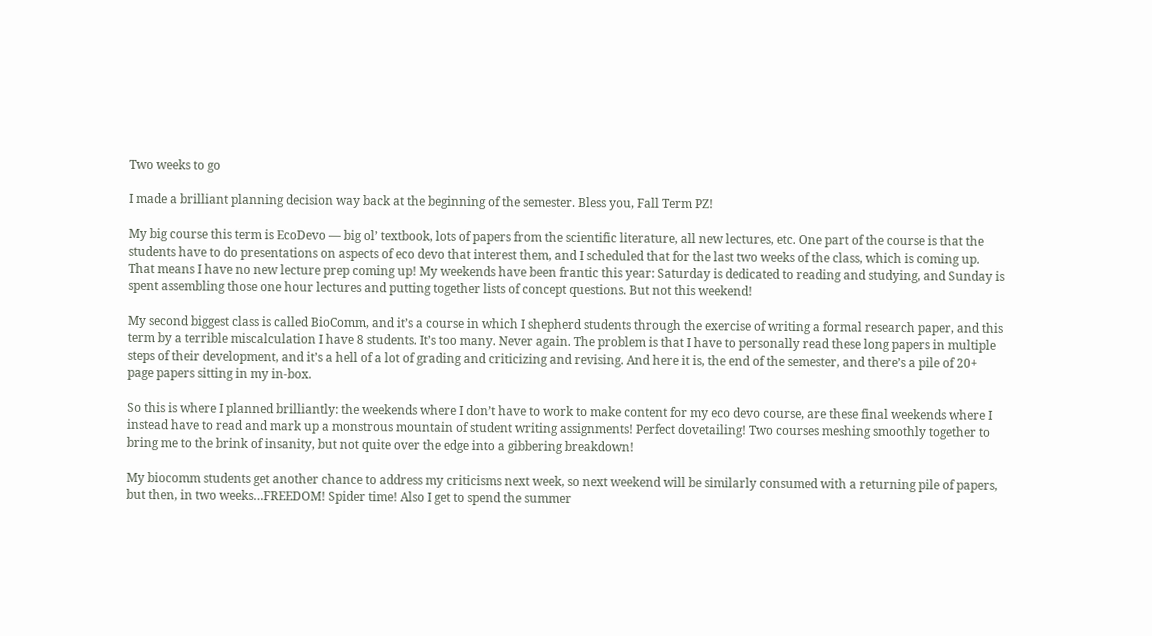Two weeks to go

I made a brilliant planning decision way back at the beginning of the semester. Bless you, Fall Term PZ!

My big course this term is EcoDevo — big ol’ textbook, lots of papers from the scientific literature, all new lectures, etc. One part of the course is that the students have to do presentations on aspects of eco devo that interest them, and I scheduled that for the last two weeks of the class, which is coming up. That means I have no new lecture prep coming up! My weekends have been frantic this year: Saturday is dedicated to reading and studying, and Sunday is spent assembling those one hour lectures and putting together lists of concept questions. But not this weekend!

My second biggest class is called BioComm, and it’s a course in which I shepherd students through the exercise of writing a formal research paper, and this term by a terrible miscalculation I have 8 students. It’s too many. Never again. The problem is that I have to personally read these long papers in multiple steps of their development, and it’s a hell of a lot of grading and criticizing and revising. And here it is, the end of the semester, and there’s a pile of 20+ page papers sitting in my in-box.

So this is where I planned brilliantly: the weekends where I don’t have to work to make content for my eco devo course, are these final weekends where I instead have to read and mark up a monstrous mountain of student writing assignments! Perfect dovetailing! Two courses meshing smoothly together to bring me to the brink of insanity, but not quite over the edge into a gibbering breakdown!

My biocomm students get another chance to address my criticisms next week, so next weekend will be similarly consumed with a returning pile of papers, but then, in two weeks…FREEDOM! Spider time! Also I get to spend the summer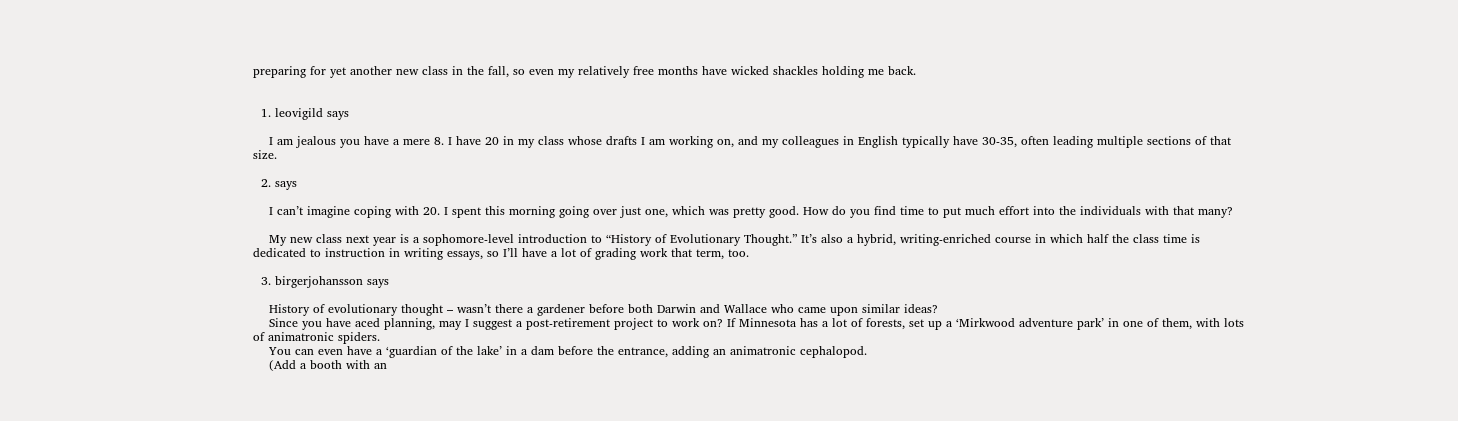preparing for yet another new class in the fall, so even my relatively free months have wicked shackles holding me back.


  1. leovigild says

    I am jealous you have a mere 8. I have 20 in my class whose drafts I am working on, and my colleagues in English typically have 30-35, often leading multiple sections of that size.

  2. says

    I can’t imagine coping with 20. I spent this morning going over just one, which was pretty good. How do you find time to put much effort into the individuals with that many?

    My new class next year is a sophomore-level introduction to “History of Evolutionary Thought.” It’s also a hybrid, writing-enriched course in which half the class time is dedicated to instruction in writing essays, so I’ll have a lot of grading work that term, too.

  3. birgerjohansson says

    History of evolutionary thought – wasn’t there a gardener before both Darwin and Wallace who came upon similar ideas?
    Since you have aced planning, may I suggest a post-retirement project to work on? If Minnesota has a lot of forests, set up a ‘Mirkwood adventure park’ in one of them, with lots of animatronic spiders.
    You can even have a ‘guardian of the lake’ in a dam before the entrance, adding an animatronic cephalopod.
    (Add a booth with an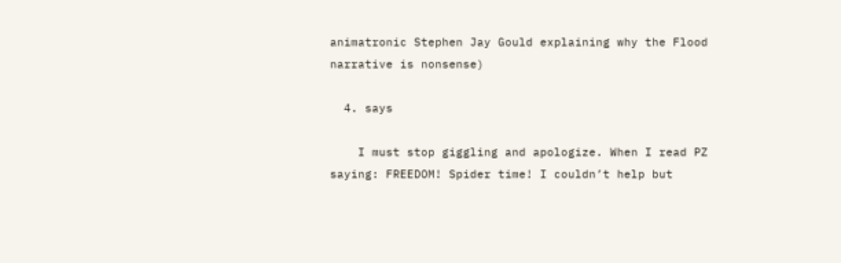animatronic Stephen Jay Gould explaining why the Flood narrative is nonsense)

  4. says

    I must stop giggling and apologize. When I read PZ saying: FREEDOM! Spider time! I couldn’t help but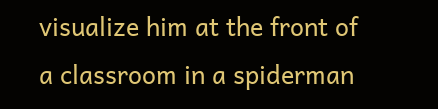visualize him at the front of a classroom in a spiderman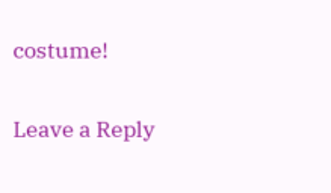costume!

Leave a Reply